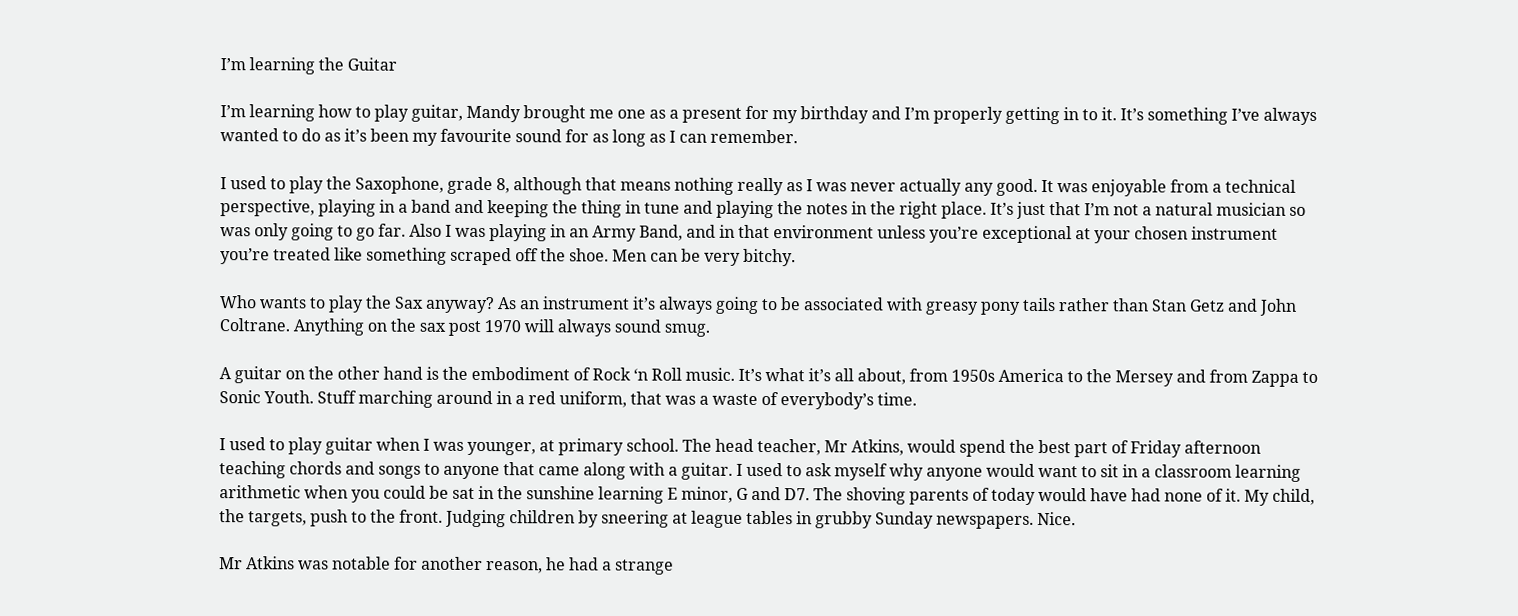I’m learning the Guitar

I’m learning how to play guitar, Mandy brought me one as a present for my birthday and I’m properly getting in to it. It’s something I’ve always wanted to do as it’s been my favourite sound for as long as I can remember.

I used to play the Saxophone, grade 8, although that means nothing really as I was never actually any good. It was enjoyable from a technical perspective, playing in a band and keeping the thing in tune and playing the notes in the right place. It’s just that I’m not a natural musician so was only going to go far. Also I was playing in an Army Band, and in that environment unless you’re exceptional at your chosen instrument you’re treated like something scraped off the shoe. Men can be very bitchy.

Who wants to play the Sax anyway? As an instrument it’s always going to be associated with greasy pony tails rather than Stan Getz and John Coltrane. Anything on the sax post 1970 will always sound smug.

A guitar on the other hand is the embodiment of Rock ‘n Roll music. It’s what it’s all about, from 1950s America to the Mersey and from Zappa to Sonic Youth. Stuff marching around in a red uniform, that was a waste of everybody’s time.

I used to play guitar when I was younger, at primary school. The head teacher, Mr Atkins, would spend the best part of Friday afternoon teaching chords and songs to anyone that came along with a guitar. I used to ask myself why anyone would want to sit in a classroom learning arithmetic when you could be sat in the sunshine learning E minor, G and D7. The shoving parents of today would have had none of it. My child, the targets, push to the front. Judging children by sneering at league tables in grubby Sunday newspapers. Nice.

Mr Atkins was notable for another reason, he had a strange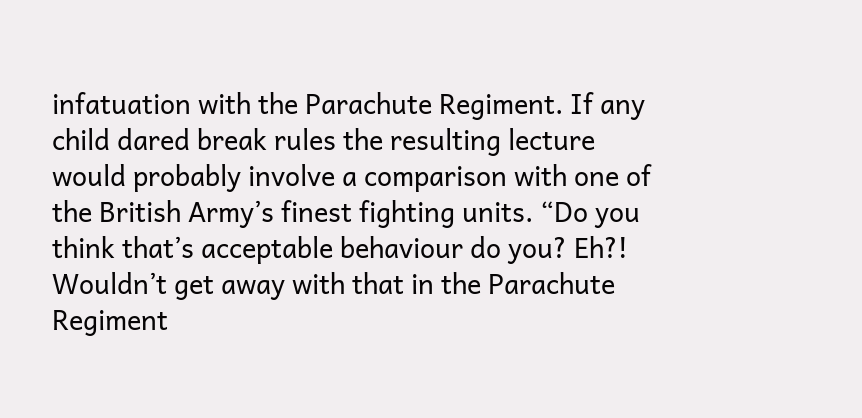infatuation with the Parachute Regiment. If any child dared break rules the resulting lecture would probably involve a comparison with one of the British Army’s finest fighting units. “Do you think that’s acceptable behaviour do you? Eh?! Wouldn’t get away with that in the Parachute Regiment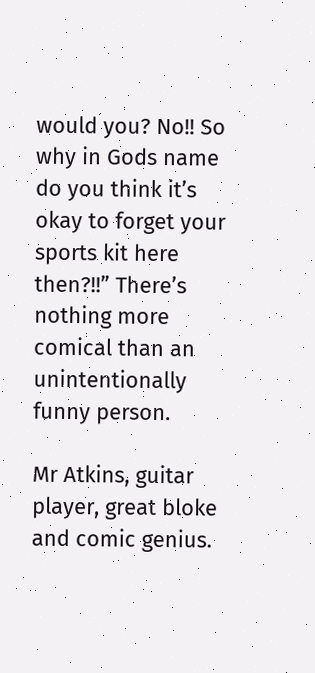would you? No!! So why in Gods name do you think it’s okay to forget your sports kit here then?!!” There’s nothing more comical than an unintentionally funny person.

Mr Atkins, guitar player, great bloke and comic genius.